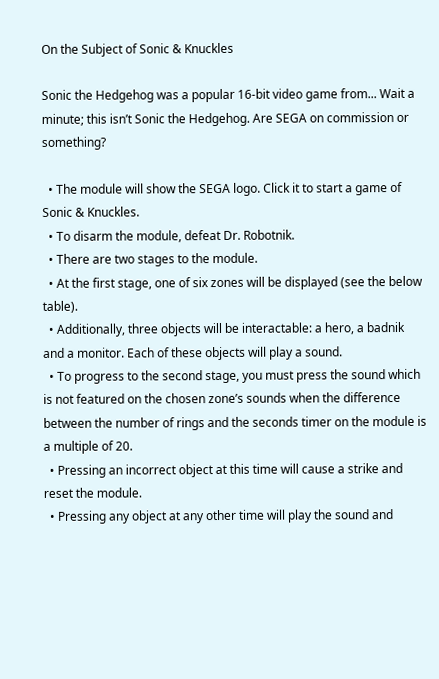On the Subject of Sonic & Knuckles

Sonic the Hedgehog was a popular 16-bit video game from... Wait a minute; this isn’t Sonic the Hedgehog. Are SEGA on commission or something?

  • The module will show the SEGA logo. Click it to start a game of Sonic & Knuckles.
  • To disarm the module, defeat Dr. Robotnik.
  • There are two stages to the module.
  • At the first stage, one of six zones will be displayed (see the below table).
  • Additionally, three objects will be interactable: a hero, a badnik and a monitor. Each of these objects will play a sound.
  • To progress to the second stage, you must press the sound which is not featured on the chosen zone’s sounds when the difference between the number of rings and the seconds timer on the module is a multiple of 20.
  • Pressing an incorrect object at this time will cause a strike and reset the module.
  • Pressing any object at any other time will play the sound and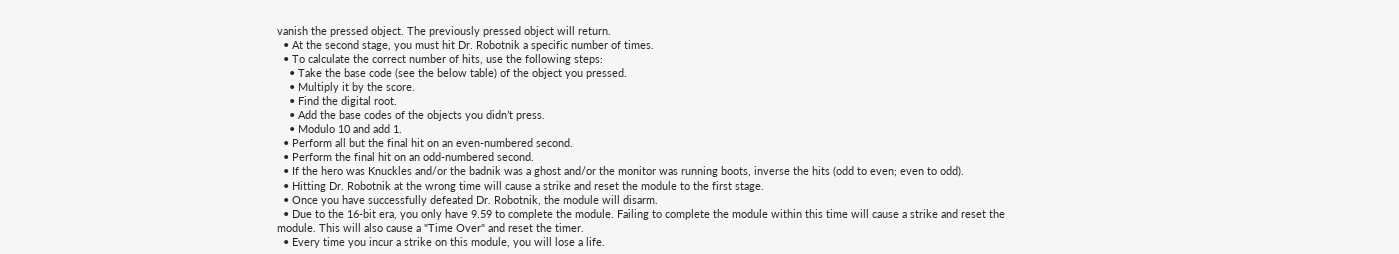vanish the pressed object. The previously pressed object will return.
  • At the second stage, you must hit Dr. Robotnik a specific number of times.
  • To calculate the correct number of hits, use the following steps:
    • Take the base code (see the below table) of the object you pressed.
    • Multiply it by the score.
    • Find the digital root.
    • Add the base codes of the objects you didn’t press.
    • Modulo 10 and add 1.
  • Perform all but the final hit on an even-numbered second.
  • Perform the final hit on an odd-numbered second.
  • If the hero was Knuckles and/or the badnik was a ghost and/or the monitor was running boots, inverse the hits (odd to even; even to odd).
  • Hitting Dr. Robotnik at the wrong time will cause a strike and reset the module to the first stage.
  • Once you have successfully defeated Dr. Robotnik, the module will disarm.
  • Due to the 16-bit era, you only have 9.59 to complete the module. Failing to complete the module within this time will cause a strike and reset the module. This will also cause a "Time Over" and reset the timer.
  • Every time you incur a strike on this module, you will lose a life.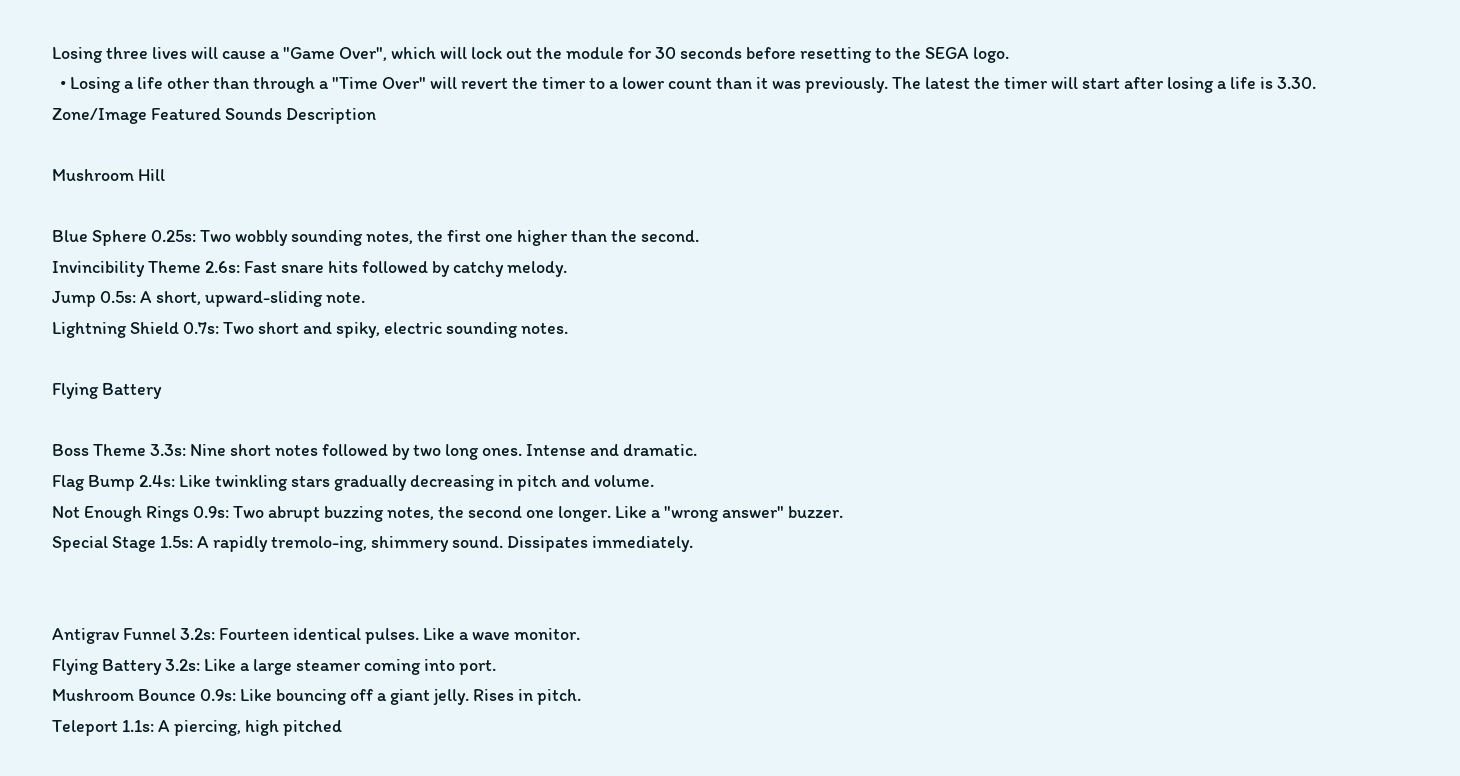Losing three lives will cause a "Game Over", which will lock out the module for 30 seconds before resetting to the SEGA logo.
  • Losing a life other than through a "Time Over" will revert the timer to a lower count than it was previously. The latest the timer will start after losing a life is 3.30.
Zone/Image Featured Sounds Description

Mushroom Hill

Blue Sphere 0.25s: Two wobbly sounding notes, the first one higher than the second.
Invincibility Theme 2.6s: Fast snare hits followed by catchy melody.
Jump 0.5s: A short, upward-sliding note.
Lightning Shield 0.7s: Two short and spiky, electric sounding notes.

Flying Battery

Boss Theme 3.3s: Nine short notes followed by two long ones. Intense and dramatic.
Flag Bump 2.4s: Like twinkling stars gradually decreasing in pitch and volume.
Not Enough Rings 0.9s: Two abrupt buzzing notes, the second one longer. Like a "wrong answer" buzzer.
Special Stage 1.5s: A rapidly tremolo-ing, shimmery sound. Dissipates immediately.


Antigrav Funnel 3.2s: Fourteen identical pulses. Like a wave monitor.
Flying Battery 3.2s: Like a large steamer coming into port.
Mushroom Bounce 0.9s: Like bouncing off a giant jelly. Rises in pitch.
Teleport 1.1s: A piercing, high pitched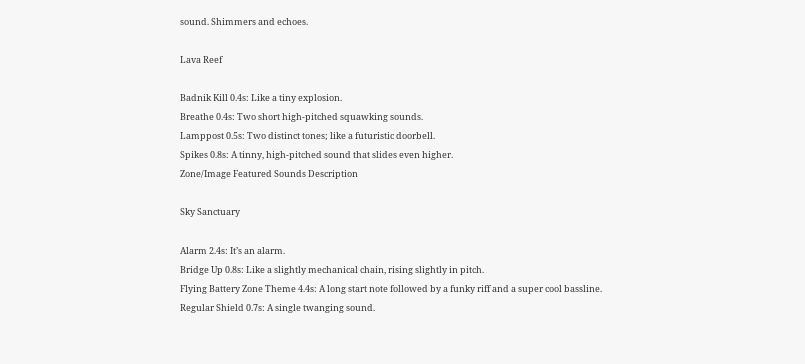sound. Shimmers and echoes.

Lava Reef

Badnik Kill 0.4s: Like a tiny explosion.
Breathe 0.4s: Two short high-pitched squawking sounds.
Lamppost 0.5s: Two distinct tones; like a futuristic doorbell.
Spikes 0.8s: A tinny, high-pitched sound that slides even higher.
Zone/Image Featured Sounds Description

Sky Sanctuary

Alarm 2.4s: It’s an alarm.
Bridge Up 0.8s: Like a slightly mechanical chain, rising slightly in pitch.
Flying Battery Zone Theme 4.4s: A long start note followed by a funky riff and a super cool bassline.
Regular Shield 0.7s: A single twanging sound.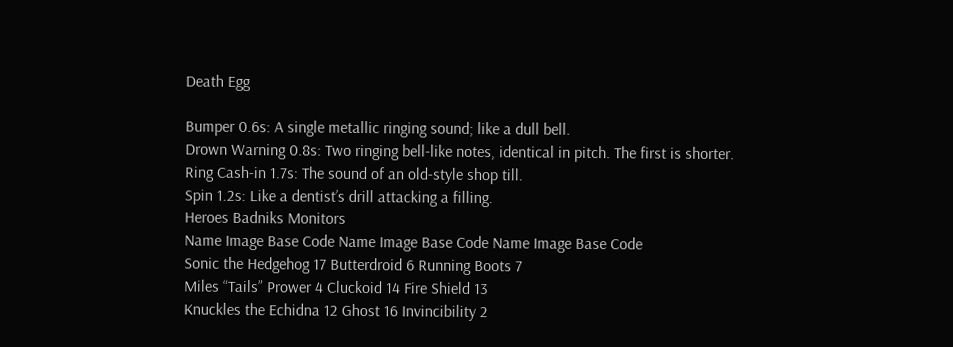Death Egg

Bumper 0.6s: A single metallic ringing sound; like a dull bell.
Drown Warning 0.8s: Two ringing bell-like notes, identical in pitch. The first is shorter.
Ring Cash-in 1.7s: The sound of an old-style shop till.
Spin 1.2s: Like a dentist’s drill attacking a filling.
Heroes Badniks Monitors
Name Image Base Code Name Image Base Code Name Image Base Code
Sonic the Hedgehog 17 Butterdroid 6 Running Boots 7
Miles “Tails” Prower 4 Cluckoid 14 Fire Shield 13
Knuckles the Echidna 12 Ghost 16 Invincibility 2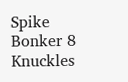Spike Bonker 8 Knuckles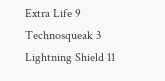Extra Life 9
Technosqueak 3 Lightning Shield 11